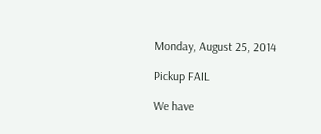Monday, August 25, 2014

Pickup FAIL

We have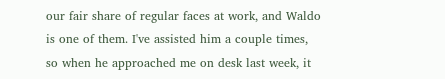our fair share of regular faces at work, and Waldo is one of them. I've assisted him a couple times, so when he approached me on desk last week, it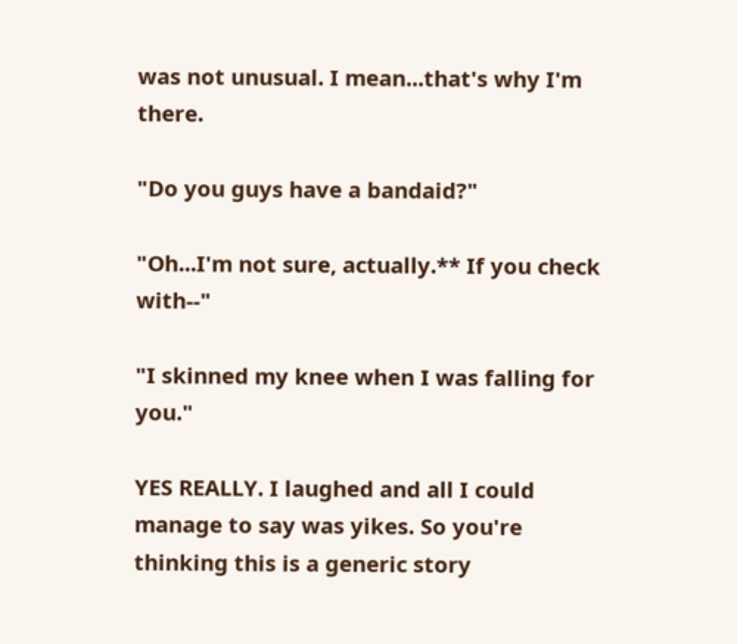was not unusual. I mean...that's why I'm there.

"Do you guys have a bandaid?"

"Oh...I'm not sure, actually.** If you check with--"

"I skinned my knee when I was falling for you."

YES REALLY. I laughed and all I could manage to say was yikes. So you're thinking this is a generic story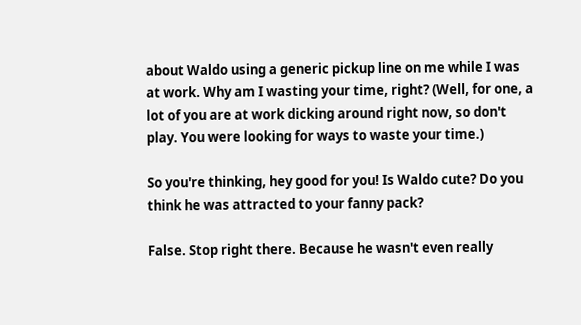about Waldo using a generic pickup line on me while I was at work. Why am I wasting your time, right? (Well, for one, a lot of you are at work dicking around right now, so don't play. You were looking for ways to waste your time.)

So you're thinking, hey good for you! Is Waldo cute? Do you think he was attracted to your fanny pack?

False. Stop right there. Because he wasn't even really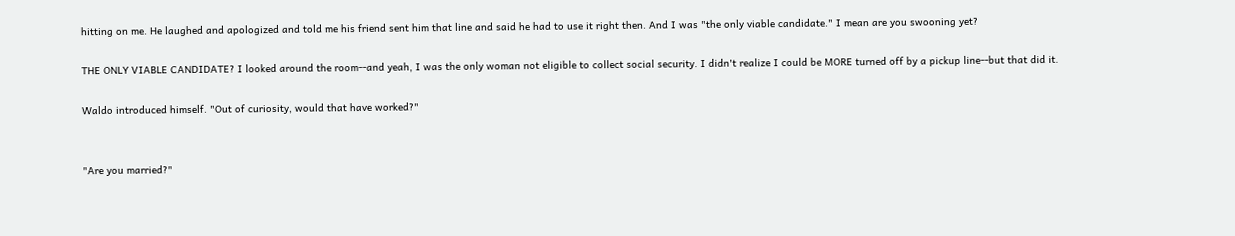hitting on me. He laughed and apologized and told me his friend sent him that line and said he had to use it right then. And I was "the only viable candidate." I mean are you swooning yet?

THE ONLY VIABLE CANDIDATE? I looked around the room--and yeah, I was the only woman not eligible to collect social security. I didn't realize I could be MORE turned off by a pickup line--but that did it.

Waldo introduced himself. "Out of curiosity, would that have worked?"


"Are you married?"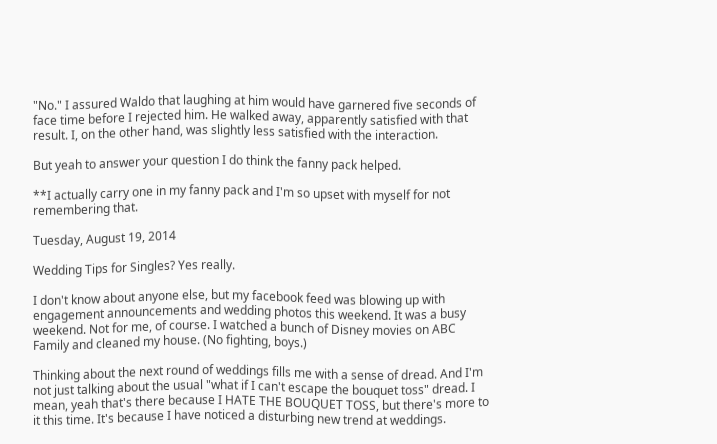"No." I assured Waldo that laughing at him would have garnered five seconds of face time before I rejected him. He walked away, apparently satisfied with that result. I, on the other hand, was slightly less satisfied with the interaction.

But yeah to answer your question I do think the fanny pack helped.

**I actually carry one in my fanny pack and I'm so upset with myself for not remembering that.

Tuesday, August 19, 2014

Wedding Tips for Singles? Yes really.

I don't know about anyone else, but my facebook feed was blowing up with engagement announcements and wedding photos this weekend. It was a busy weekend. Not for me, of course. I watched a bunch of Disney movies on ABC Family and cleaned my house. (No fighting, boys.)

Thinking about the next round of weddings fills me with a sense of dread. And I'm not just talking about the usual "what if I can't escape the bouquet toss" dread. I mean, yeah that's there because I HATE THE BOUQUET TOSS, but there's more to it this time. It's because I have noticed a disturbing new trend at weddings.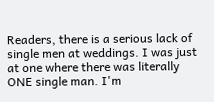Readers, there is a serious lack of single men at weddings. I was just at one where there was literally ONE single man. I'm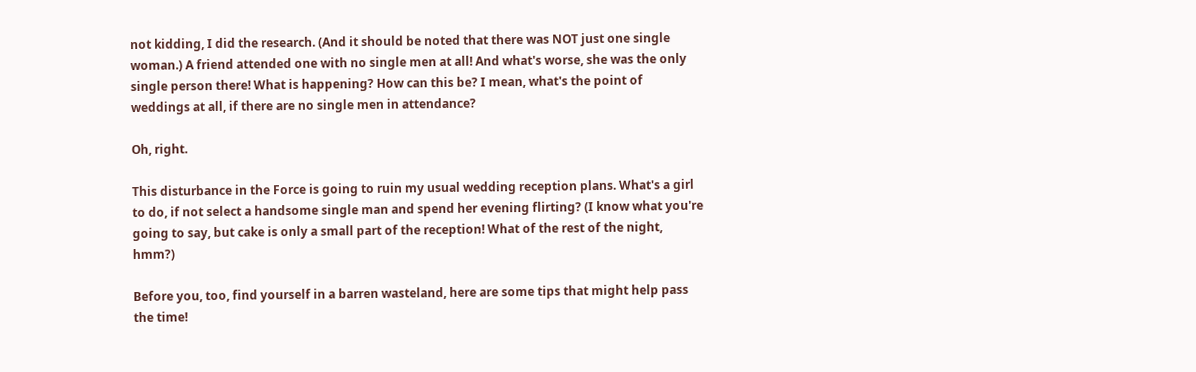not kidding, I did the research. (And it should be noted that there was NOT just one single woman.) A friend attended one with no single men at all! And what's worse, she was the only single person there! What is happening? How can this be? I mean, what's the point of weddings at all, if there are no single men in attendance?

Oh, right.

This disturbance in the Force is going to ruin my usual wedding reception plans. What's a girl to do, if not select a handsome single man and spend her evening flirting? (I know what you're going to say, but cake is only a small part of the reception! What of the rest of the night, hmm?)

Before you, too, find yourself in a barren wasteland, here are some tips that might help pass the time!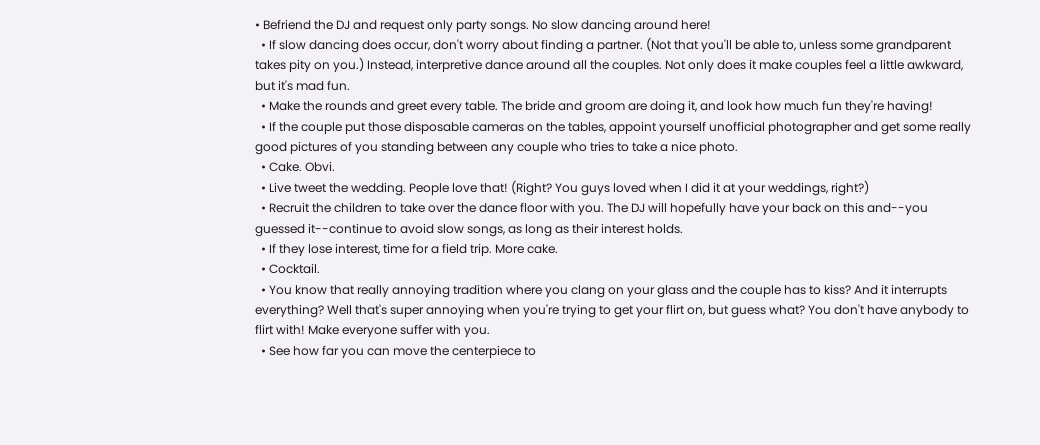• Befriend the DJ and request only party songs. No slow dancing around here!
  • If slow dancing does occur, don't worry about finding a partner. (Not that you'll be able to, unless some grandparent takes pity on you.) Instead, interpretive dance around all the couples. Not only does it make couples feel a little awkward, but it's mad fun.
  • Make the rounds and greet every table. The bride and groom are doing it, and look how much fun they're having!
  • If the couple put those disposable cameras on the tables, appoint yourself unofficial photographer and get some really good pictures of you standing between any couple who tries to take a nice photo.
  • Cake. Obvi.
  • Live tweet the wedding. People love that! (Right? You guys loved when I did it at your weddings, right?)
  • Recruit the children to take over the dance floor with you. The DJ will hopefully have your back on this and--you guessed it--continue to avoid slow songs, as long as their interest holds.
  • If they lose interest, time for a field trip. More cake.
  • Cocktail.
  • You know that really annoying tradition where you clang on your glass and the couple has to kiss? And it interrupts everything? Well that's super annoying when you're trying to get your flirt on, but guess what? You don't have anybody to flirt with! Make everyone suffer with you.
  • See how far you can move the centerpiece to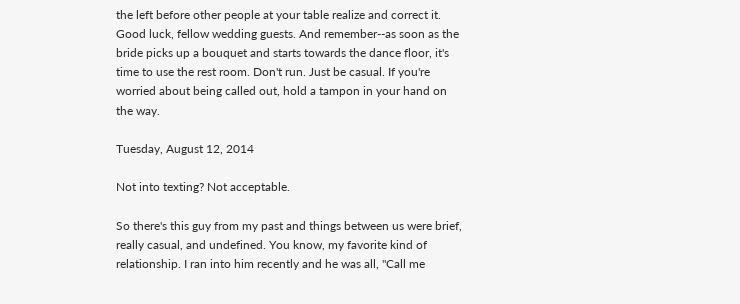the left before other people at your table realize and correct it.
Good luck, fellow wedding guests. And remember--as soon as the bride picks up a bouquet and starts towards the dance floor, it's time to use the rest room. Don't run. Just be casual. If you're worried about being called out, hold a tampon in your hand on the way.

Tuesday, August 12, 2014

Not into texting? Not acceptable.

So there's this guy from my past and things between us were brief, really casual, and undefined. You know, my favorite kind of relationship. I ran into him recently and he was all, "Call me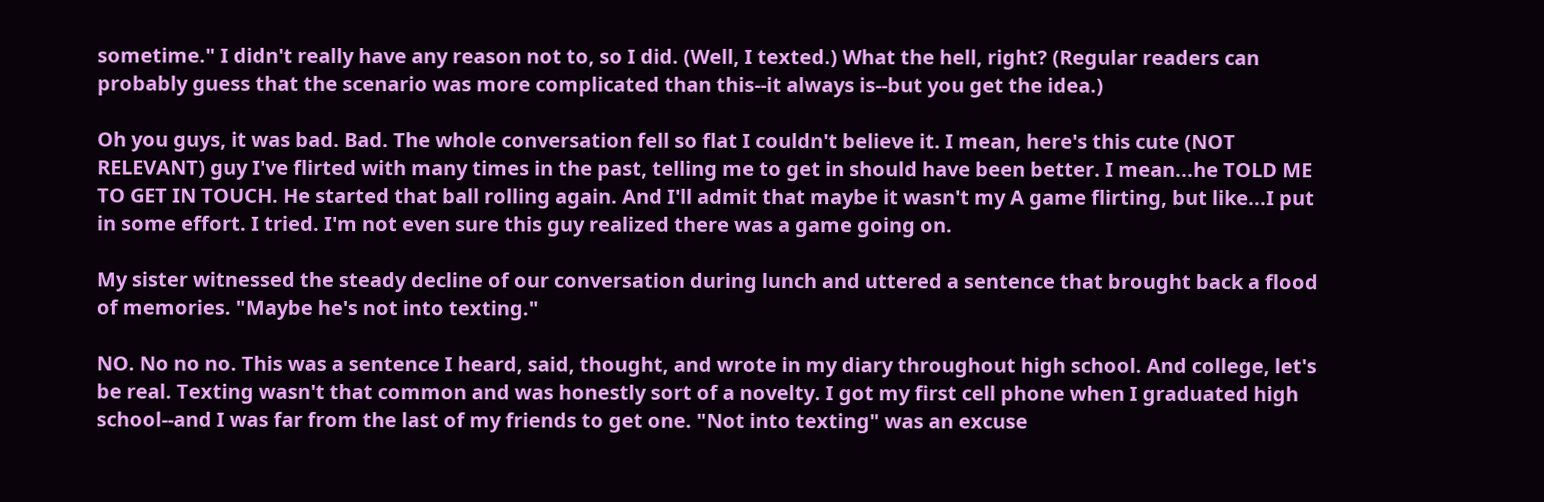sometime." I didn't really have any reason not to, so I did. (Well, I texted.) What the hell, right? (Regular readers can probably guess that the scenario was more complicated than this--it always is--but you get the idea.)

Oh you guys, it was bad. Bad. The whole conversation fell so flat I couldn't believe it. I mean, here's this cute (NOT RELEVANT) guy I've flirted with many times in the past, telling me to get in should have been better. I mean...he TOLD ME TO GET IN TOUCH. He started that ball rolling again. And I'll admit that maybe it wasn't my A game flirting, but like...I put in some effort. I tried. I'm not even sure this guy realized there was a game going on.

My sister witnessed the steady decline of our conversation during lunch and uttered a sentence that brought back a flood of memories. "Maybe he's not into texting."

NO. No no no. This was a sentence I heard, said, thought, and wrote in my diary throughout high school. And college, let's be real. Texting wasn't that common and was honestly sort of a novelty. I got my first cell phone when I graduated high school--and I was far from the last of my friends to get one. "Not into texting" was an excuse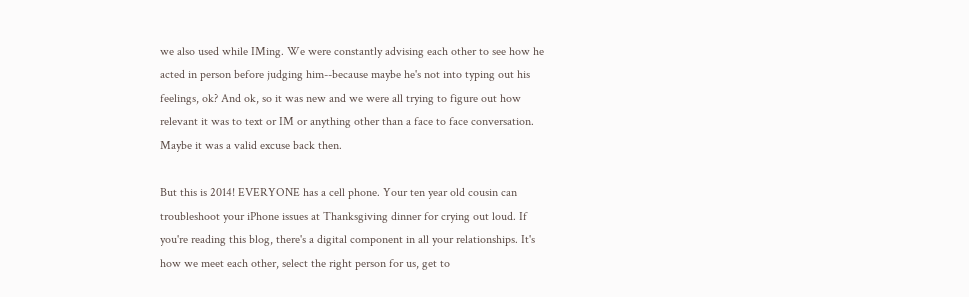we also used while IMing. We were constantly advising each other to see how he acted in person before judging him--because maybe he's not into typing out his feelings, ok? And ok, so it was new and we were all trying to figure out how relevant it was to text or IM or anything other than a face to face conversation. Maybe it was a valid excuse back then.

But this is 2014! EVERYONE has a cell phone. Your ten year old cousin can troubleshoot your iPhone issues at Thanksgiving dinner for crying out loud. If you're reading this blog, there's a digital component in all your relationships. It's how we meet each other, select the right person for us, get to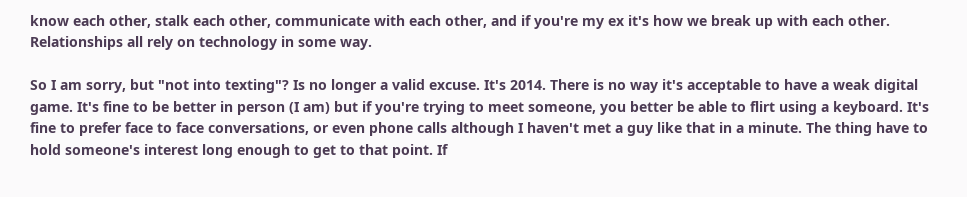know each other, stalk each other, communicate with each other, and if you're my ex it's how we break up with each other. Relationships all rely on technology in some way.

So I am sorry, but "not into texting"? Is no longer a valid excuse. It's 2014. There is no way it's acceptable to have a weak digital game. It's fine to be better in person (I am) but if you're trying to meet someone, you better be able to flirt using a keyboard. It's fine to prefer face to face conversations, or even phone calls although I haven't met a guy like that in a minute. The thing have to hold someone's interest long enough to get to that point. If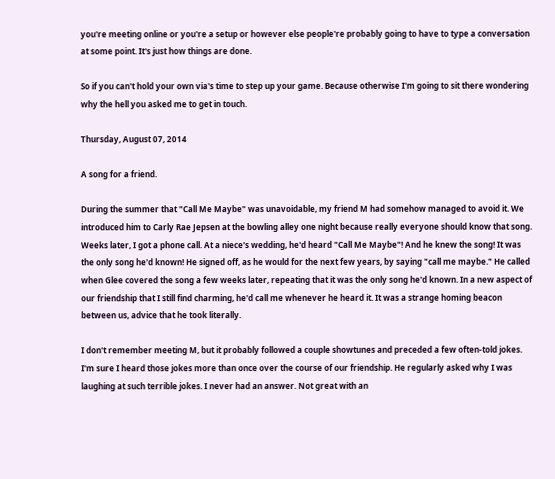you're meeting online or you're a setup or however else people're probably going to have to type a conversation at some point. It's just how things are done.

So if you can't hold your own via's time to step up your game. Because otherwise I'm going to sit there wondering why the hell you asked me to get in touch.

Thursday, August 07, 2014

A song for a friend.

During the summer that "Call Me Maybe" was unavoidable, my friend M had somehow managed to avoid it. We introduced him to Carly Rae Jepsen at the bowling alley one night because really everyone should know that song. Weeks later, I got a phone call. At a niece's wedding, he'd heard "Call Me Maybe"! And he knew the song! It was the only song he'd known! He signed off, as he would for the next few years, by saying "call me maybe." He called when Glee covered the song a few weeks later, repeating that it was the only song he'd known. In a new aspect of our friendship that I still find charming, he'd call me whenever he heard it. It was a strange homing beacon between us, advice that he took literally.

I don't remember meeting M, but it probably followed a couple showtunes and preceded a few often-told jokes. I'm sure I heard those jokes more than once over the course of our friendship. He regularly asked why I was laughing at such terrible jokes. I never had an answer. Not great with an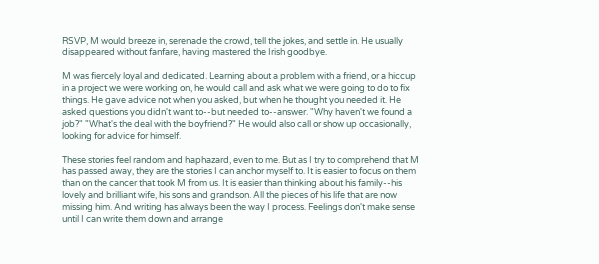RSVP, M would breeze in, serenade the crowd, tell the jokes, and settle in. He usually disappeared without fanfare, having mastered the Irish goodbye.

M was fiercely loyal and dedicated. Learning about a problem with a friend, or a hiccup in a project we were working on, he would call and ask what we were going to do to fix things. He gave advice not when you asked, but when he thought you needed it. He asked questions you didn't want to--but needed to--answer. "Why haven't we found a job?" "What's the deal with the boyfriend?" He would also call or show up occasionally, looking for advice for himself.

These stories feel random and haphazard, even to me. But as I try to comprehend that M has passed away, they are the stories I can anchor myself to. It is easier to focus on them than on the cancer that took M from us. It is easier than thinking about his family--his lovely and brilliant wife, his sons and grandson. All the pieces of his life that are now missing him. And writing has always been the way I process. Feelings don't make sense until I can write them down and arrange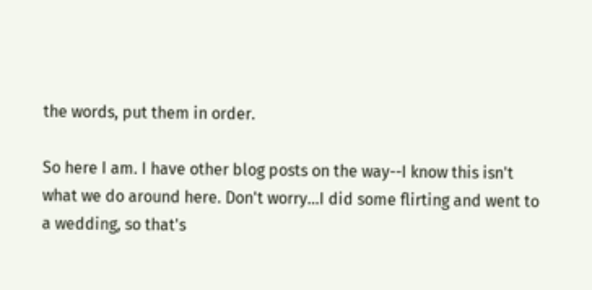the words, put them in order.

So here I am. I have other blog posts on the way--I know this isn't what we do around here. Don't worry...I did some flirting and went to a wedding, so that's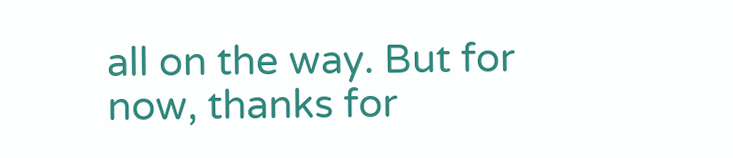all on the way. But for now, thanks for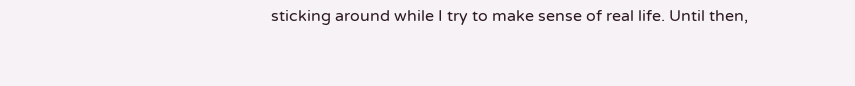sticking around while I try to make sense of real life. Until then,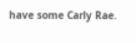have some Carly Rae.